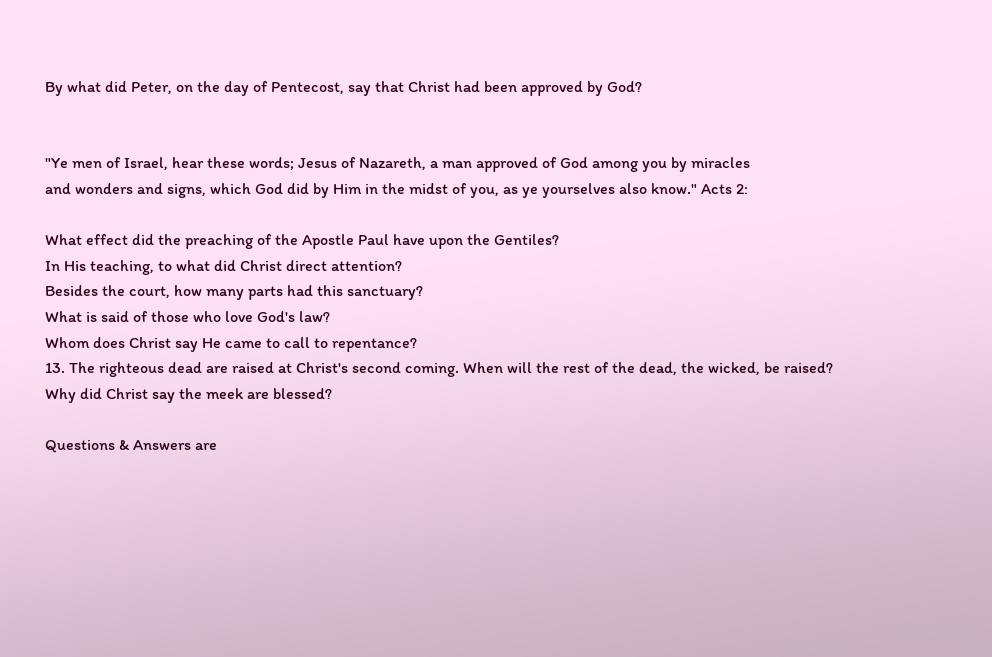By what did Peter, on the day of Pentecost, say that Christ had been approved by God?


"Ye men of Israel, hear these words; Jesus of Nazareth, a man approved of God among you by miracles
and wonders and signs, which God did by Him in the midst of you, as ye yourselves also know." Acts 2:

What effect did the preaching of the Apostle Paul have upon the Gentiles?
In His teaching, to what did Christ direct attention?
Besides the court, how many parts had this sanctuary?
What is said of those who love God's law?
Whom does Christ say He came to call to repentance?
13. The righteous dead are raised at Christ's second coming. When will the rest of the dead, the wicked, be raised?
Why did Christ say the meek are blessed?

Questions & Answers are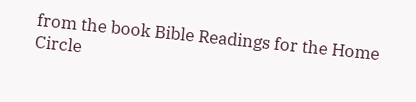from the book Bible Readings for the Home Circle